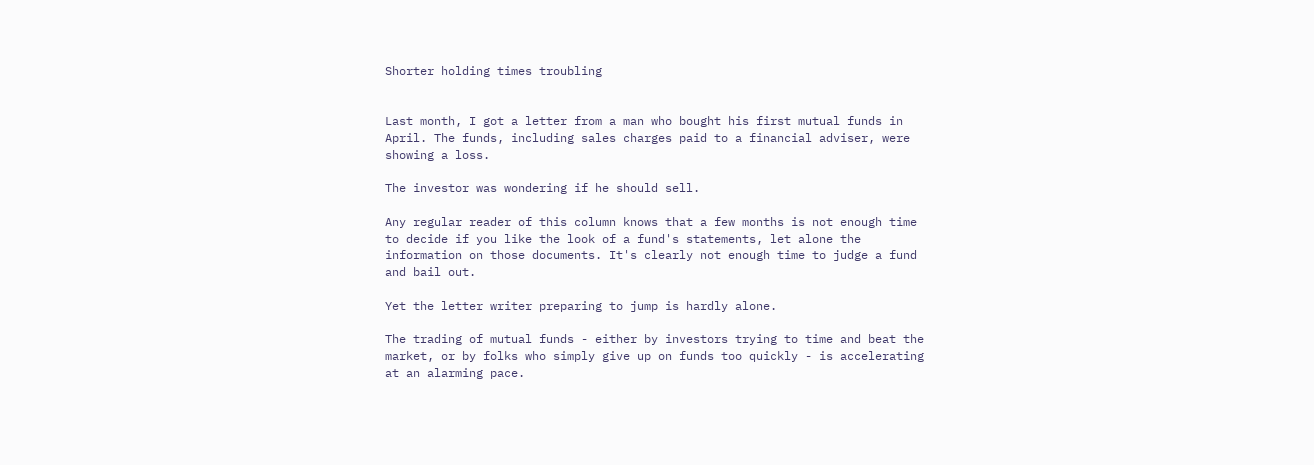Shorter holding times troubling


Last month, I got a letter from a man who bought his first mutual funds in April. The funds, including sales charges paid to a financial adviser, were showing a loss.

The investor was wondering if he should sell.

Any regular reader of this column knows that a few months is not enough time to decide if you like the look of a fund's statements, let alone the information on those documents. It's clearly not enough time to judge a fund and bail out.

Yet the letter writer preparing to jump is hardly alone.

The trading of mutual funds - either by investors trying to time and beat the market, or by folks who simply give up on funds too quickly - is accelerating at an alarming pace.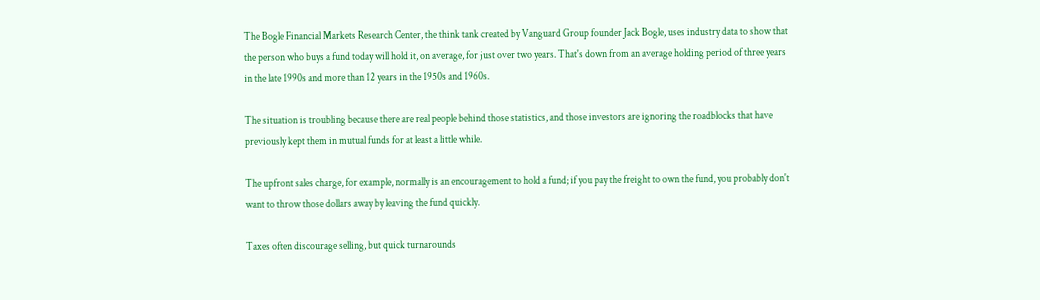The Bogle Financial Markets Research Center, the think tank created by Vanguard Group founder Jack Bogle, uses industry data to show that the person who buys a fund today will hold it, on average, for just over two years. That's down from an average holding period of three years in the late 1990s and more than 12 years in the 1950s and 1960s.

The situation is troubling because there are real people behind those statistics, and those investors are ignoring the roadblocks that have previously kept them in mutual funds for at least a little while.

The upfront sales charge, for example, normally is an encouragement to hold a fund; if you pay the freight to own the fund, you probably don't want to throw those dollars away by leaving the fund quickly.

Taxes often discourage selling, but quick turnarounds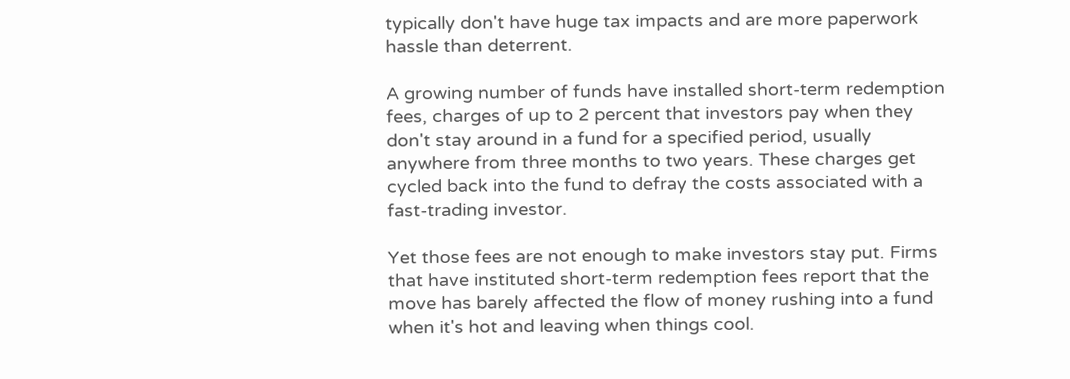typically don't have huge tax impacts and are more paperwork hassle than deterrent.

A growing number of funds have installed short-term redemption fees, charges of up to 2 percent that investors pay when they don't stay around in a fund for a specified period, usually anywhere from three months to two years. These charges get cycled back into the fund to defray the costs associated with a fast-trading investor.

Yet those fees are not enough to make investors stay put. Firms that have instituted short-term redemption fees report that the move has barely affected the flow of money rushing into a fund when it's hot and leaving when things cool.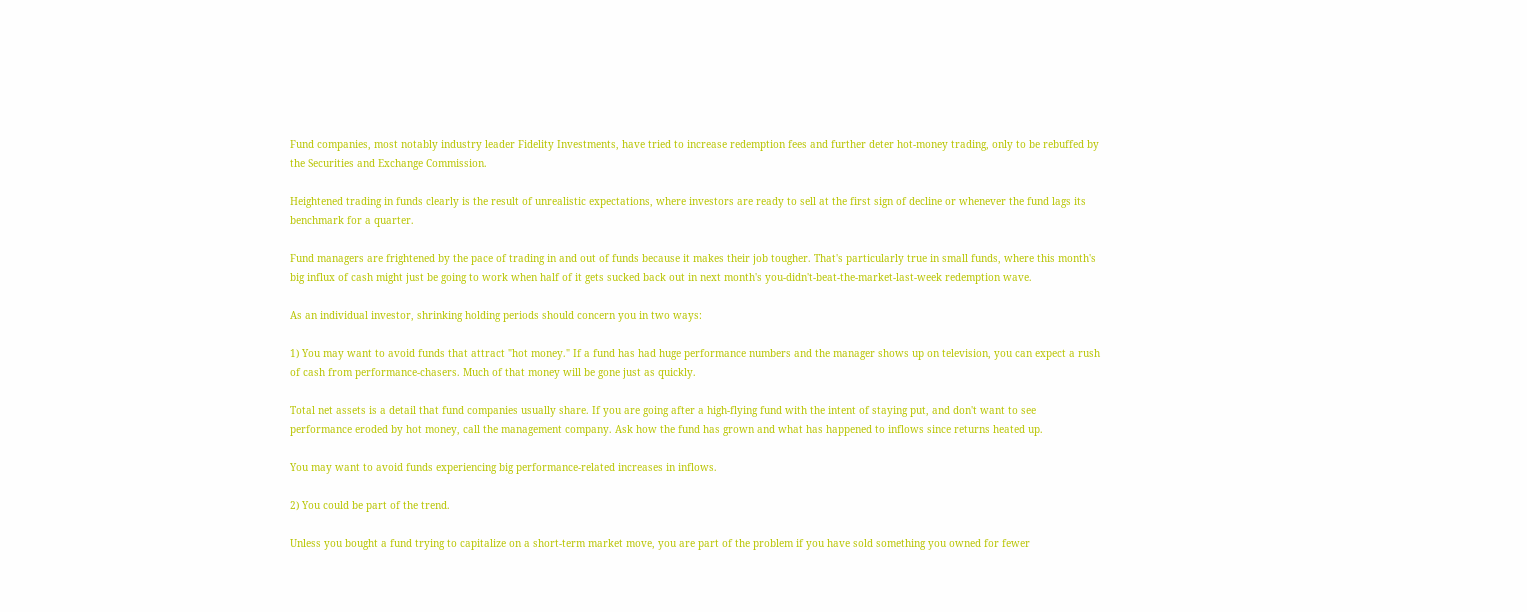Fund companies, most notably industry leader Fidelity Investments, have tried to increase redemption fees and further deter hot-money trading, only to be rebuffed by the Securities and Exchange Commission.

Heightened trading in funds clearly is the result of unrealistic expectations, where investors are ready to sell at the first sign of decline or whenever the fund lags its benchmark for a quarter.

Fund managers are frightened by the pace of trading in and out of funds because it makes their job tougher. That's particularly true in small funds, where this month's big influx of cash might just be going to work when half of it gets sucked back out in next month's you-didn't-beat-the-market-last-week redemption wave.

As an individual investor, shrinking holding periods should concern you in two ways:

1) You may want to avoid funds that attract "hot money." If a fund has had huge performance numbers and the manager shows up on television, you can expect a rush of cash from performance-chasers. Much of that money will be gone just as quickly.

Total net assets is a detail that fund companies usually share. If you are going after a high-flying fund with the intent of staying put, and don't want to see performance eroded by hot money, call the management company. Ask how the fund has grown and what has happened to inflows since returns heated up.

You may want to avoid funds experiencing big performance-related increases in inflows.

2) You could be part of the trend.

Unless you bought a fund trying to capitalize on a short-term market move, you are part of the problem if you have sold something you owned for fewer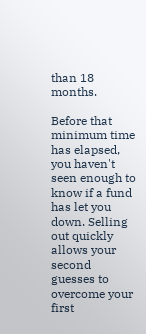than 18 months.

Before that minimum time has elapsed, you haven't seen enough to know if a fund has let you down. Selling out quickly allows your second guesses to overcome your first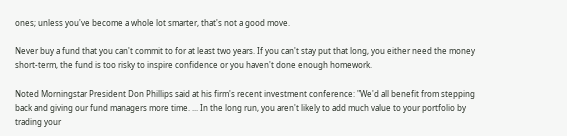ones; unless you've become a whole lot smarter, that's not a good move.

Never buy a fund that you can't commit to for at least two years. If you can't stay put that long, you either need the money short-term, the fund is too risky to inspire confidence or you haven't done enough homework.

Noted Morningstar President Don Phillips said at his firm's recent investment conference: "We'd all benefit from stepping back and giving our fund managers more time. ... In the long run, you aren't likely to add much value to your portfolio by trading your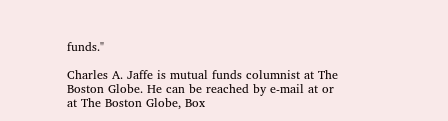funds."

Charles A. Jaffe is mutual funds columnist at The Boston Globe. He can be reached by e-mail at or at The Boston Globe, Box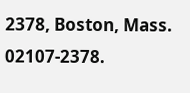2378, Boston, Mass. 02107-2378.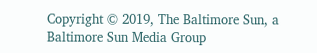Copyright © 2019, The Baltimore Sun, a Baltimore Sun Media Group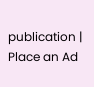publication | Place an Ad